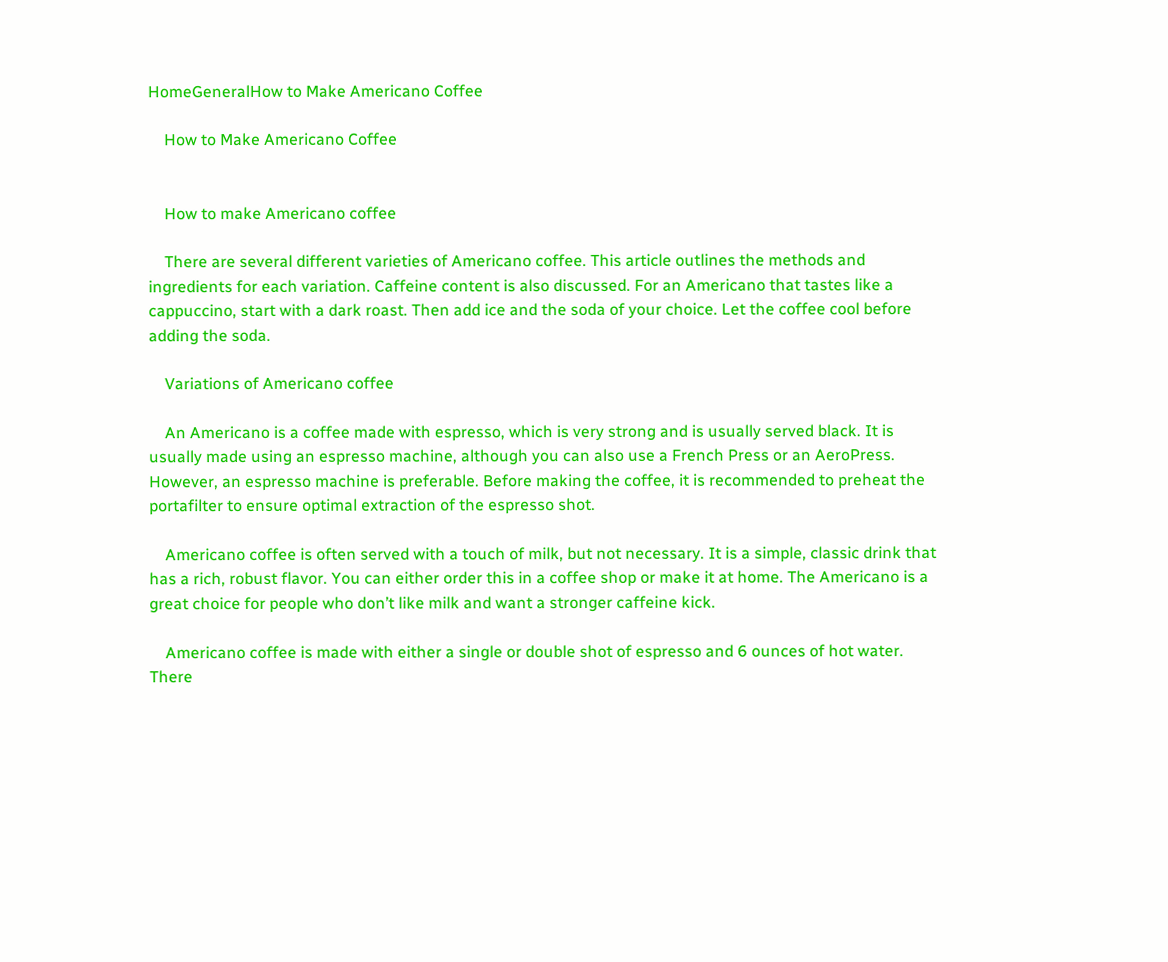HomeGeneralHow to Make Americano Coffee

    How to Make Americano Coffee


    How to make Americano coffee

    There are several different varieties of Americano coffee. This article outlines the methods and ingredients for each variation. Caffeine content is also discussed. For an Americano that tastes like a cappuccino, start with a dark roast. Then add ice and the soda of your choice. Let the coffee cool before adding the soda.

    Variations of Americano coffee

    An Americano is a coffee made with espresso, which is very strong and is usually served black. It is usually made using an espresso machine, although you can also use a French Press or an AeroPress. However, an espresso machine is preferable. Before making the coffee, it is recommended to preheat the portafilter to ensure optimal extraction of the espresso shot.

    Americano coffee is often served with a touch of milk, but not necessary. It is a simple, classic drink that has a rich, robust flavor. You can either order this in a coffee shop or make it at home. The Americano is a great choice for people who don’t like milk and want a stronger caffeine kick.

    Americano coffee is made with either a single or double shot of espresso and 6 ounces of hot water. There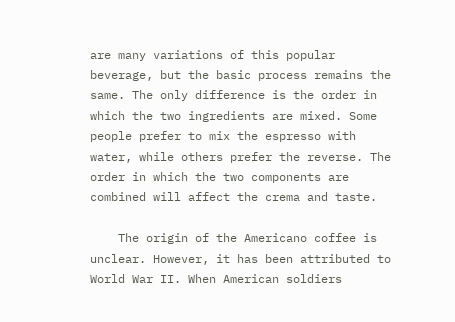are many variations of this popular beverage, but the basic process remains the same. The only difference is the order in which the two ingredients are mixed. Some people prefer to mix the espresso with water, while others prefer the reverse. The order in which the two components are combined will affect the crema and taste.

    The origin of the Americano coffee is unclear. However, it has been attributed to World War II. When American soldiers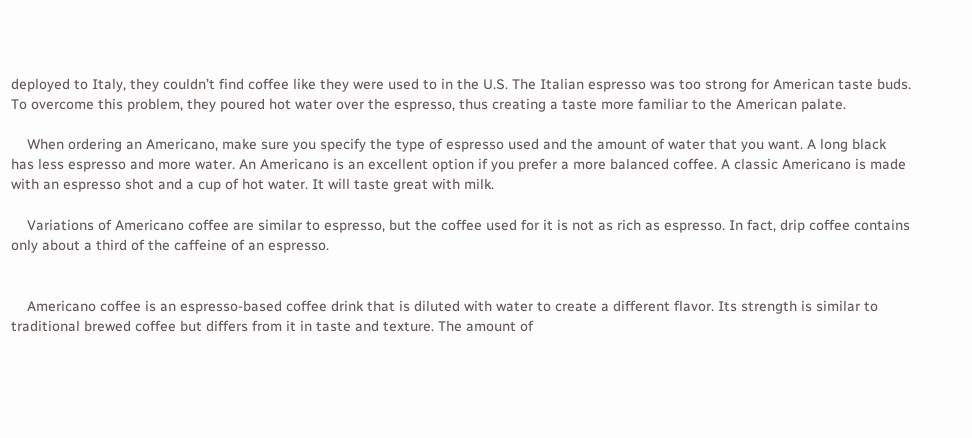deployed to Italy, they couldn’t find coffee like they were used to in the U.S. The Italian espresso was too strong for American taste buds. To overcome this problem, they poured hot water over the espresso, thus creating a taste more familiar to the American palate.

    When ordering an Americano, make sure you specify the type of espresso used and the amount of water that you want. A long black has less espresso and more water. An Americano is an excellent option if you prefer a more balanced coffee. A classic Americano is made with an espresso shot and a cup of hot water. It will taste great with milk.

    Variations of Americano coffee are similar to espresso, but the coffee used for it is not as rich as espresso. In fact, drip coffee contains only about a third of the caffeine of an espresso.


    Americano coffee is an espresso-based coffee drink that is diluted with water to create a different flavor. Its strength is similar to traditional brewed coffee but differs from it in taste and texture. The amount of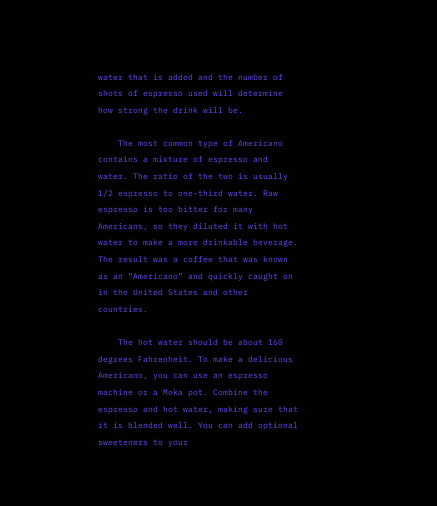water that is added and the number of shots of espresso used will determine how strong the drink will be.

    The most common type of Americano contains a mixture of espresso and water. The ratio of the two is usually 1/2 espresso to one-third water. Raw espresso is too bitter for many Americans, so they diluted it with hot water to make a more drinkable beverage. The result was a coffee that was known as an “Americano” and quickly caught on in the United States and other countries.

    The hot water should be about 160 degrees Fahrenheit. To make a delicious Americano, you can use an espresso machine or a Moka pot. Combine the espresso and hot water, making sure that it is blended well. You can add optional sweeteners to your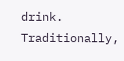drink. Traditionally,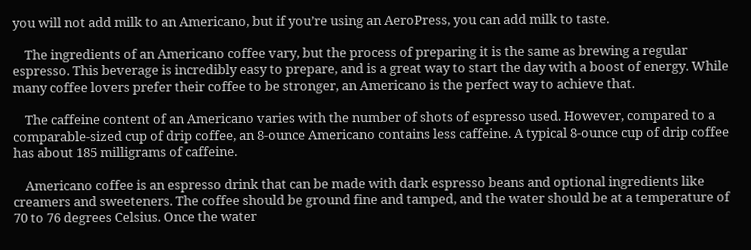you will not add milk to an Americano, but if you’re using an AeroPress, you can add milk to taste.

    The ingredients of an Americano coffee vary, but the process of preparing it is the same as brewing a regular espresso. This beverage is incredibly easy to prepare, and is a great way to start the day with a boost of energy. While many coffee lovers prefer their coffee to be stronger, an Americano is the perfect way to achieve that.

    The caffeine content of an Americano varies with the number of shots of espresso used. However, compared to a comparable-sized cup of drip coffee, an 8-ounce Americano contains less caffeine. A typical 8-ounce cup of drip coffee has about 185 milligrams of caffeine.

    Americano coffee is an espresso drink that can be made with dark espresso beans and optional ingredients like creamers and sweeteners. The coffee should be ground fine and tamped, and the water should be at a temperature of 70 to 76 degrees Celsius. Once the water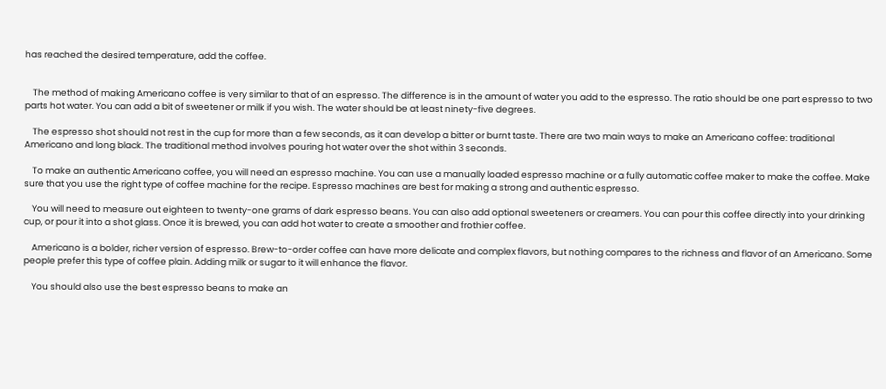has reached the desired temperature, add the coffee.


    The method of making Americano coffee is very similar to that of an espresso. The difference is in the amount of water you add to the espresso. The ratio should be one part espresso to two parts hot water. You can add a bit of sweetener or milk if you wish. The water should be at least ninety-five degrees.

    The espresso shot should not rest in the cup for more than a few seconds, as it can develop a bitter or burnt taste. There are two main ways to make an Americano coffee: traditional Americano and long black. The traditional method involves pouring hot water over the shot within 3 seconds.

    To make an authentic Americano coffee, you will need an espresso machine. You can use a manually loaded espresso machine or a fully automatic coffee maker to make the coffee. Make sure that you use the right type of coffee machine for the recipe. Espresso machines are best for making a strong and authentic espresso.

    You will need to measure out eighteen to twenty-one grams of dark espresso beans. You can also add optional sweeteners or creamers. You can pour this coffee directly into your drinking cup, or pour it into a shot glass. Once it is brewed, you can add hot water to create a smoother and frothier coffee.

    Americano is a bolder, richer version of espresso. Brew-to-order coffee can have more delicate and complex flavors, but nothing compares to the richness and flavor of an Americano. Some people prefer this type of coffee plain. Adding milk or sugar to it will enhance the flavor.

    You should also use the best espresso beans to make an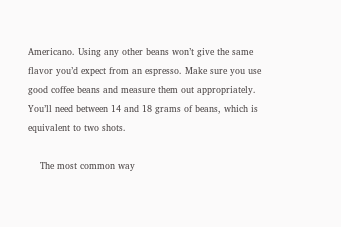Americano. Using any other beans won’t give the same flavor you’d expect from an espresso. Make sure you use good coffee beans and measure them out appropriately. You’ll need between 14 and 18 grams of beans, which is equivalent to two shots.

    The most common way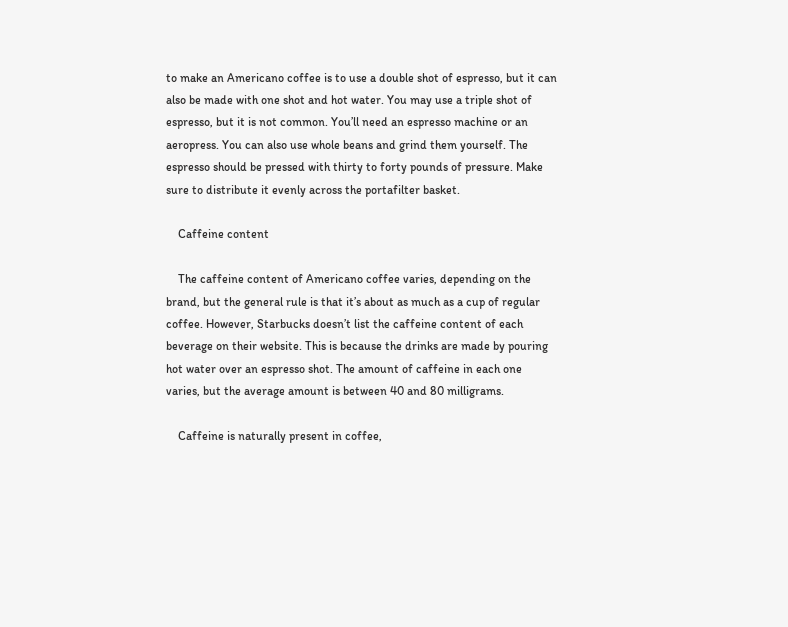to make an Americano coffee is to use a double shot of espresso, but it can also be made with one shot and hot water. You may use a triple shot of espresso, but it is not common. You’ll need an espresso machine or an aeropress. You can also use whole beans and grind them yourself. The espresso should be pressed with thirty to forty pounds of pressure. Make sure to distribute it evenly across the portafilter basket.

    Caffeine content

    The caffeine content of Americano coffee varies, depending on the brand, but the general rule is that it’s about as much as a cup of regular coffee. However, Starbucks doesn’t list the caffeine content of each beverage on their website. This is because the drinks are made by pouring hot water over an espresso shot. The amount of caffeine in each one varies, but the average amount is between 40 and 80 milligrams.

    Caffeine is naturally present in coffee,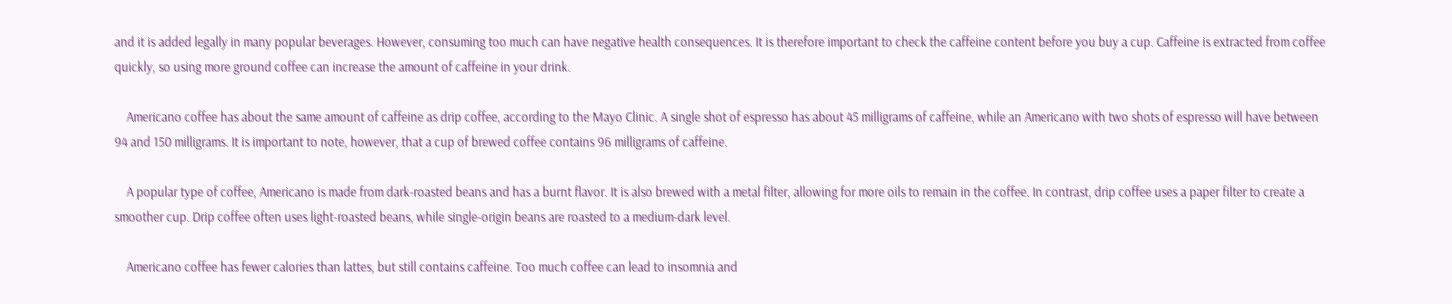and it is added legally in many popular beverages. However, consuming too much can have negative health consequences. It is therefore important to check the caffeine content before you buy a cup. Caffeine is extracted from coffee quickly, so using more ground coffee can increase the amount of caffeine in your drink.

    Americano coffee has about the same amount of caffeine as drip coffee, according to the Mayo Clinic. A single shot of espresso has about 45 milligrams of caffeine, while an Americano with two shots of espresso will have between 94 and 150 milligrams. It is important to note, however, that a cup of brewed coffee contains 96 milligrams of caffeine.

    A popular type of coffee, Americano is made from dark-roasted beans and has a burnt flavor. It is also brewed with a metal filter, allowing for more oils to remain in the coffee. In contrast, drip coffee uses a paper filter to create a smoother cup. Drip coffee often uses light-roasted beans, while single-origin beans are roasted to a medium-dark level.

    Americano coffee has fewer calories than lattes, but still contains caffeine. Too much coffee can lead to insomnia and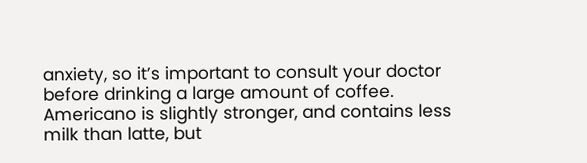anxiety, so it’s important to consult your doctor before drinking a large amount of coffee. Americano is slightly stronger, and contains less milk than latte, but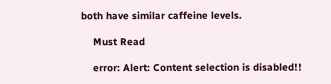both have similar caffeine levels.

    Must Read

    error: Alert: Content selection is disabled!!